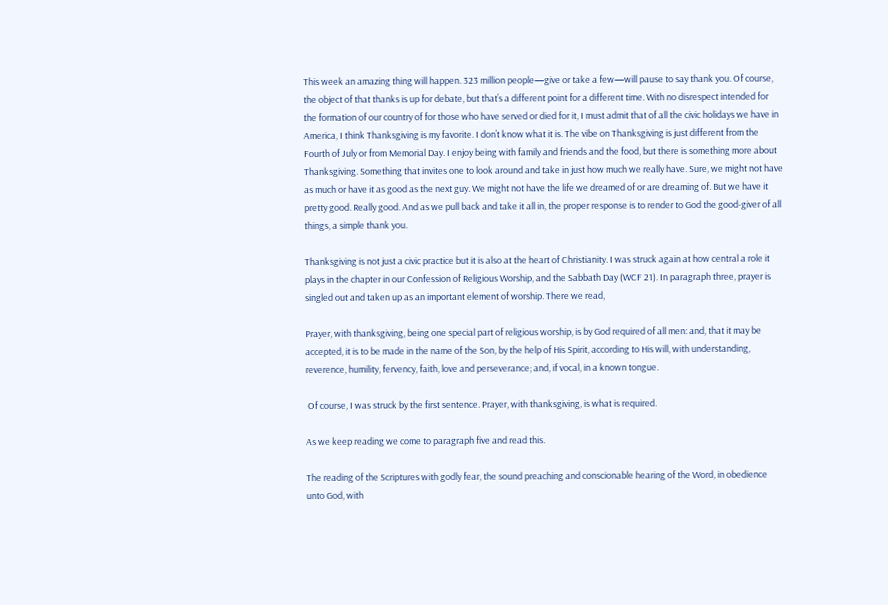This week an amazing thing will happen. 323 million people—give or take a few—will pause to say thank you. Of course, the object of that thanks is up for debate, but that’s a different point for a different time. With no disrespect intended for the formation of our country of for those who have served or died for it, I must admit that of all the civic holidays we have in America, I think Thanksgiving is my favorite. I don’t know what it is. The vibe on Thanksgiving is just different from the Fourth of July or from Memorial Day. I enjoy being with family and friends and the food, but there is something more about Thanksgiving. Something that invites one to look around and take in just how much we really have. Sure, we might not have as much or have it as good as the next guy. We might not have the life we dreamed of or are dreaming of. But we have it pretty good. Really good. And as we pull back and take it all in, the proper response is to render to God the good-giver of all things, a simple thank you.

Thanksgiving is not just a civic practice but it is also at the heart of Christianity. I was struck again at how central a role it plays in the chapter in our Confession of Religious Worship, and the Sabbath Day (WCF 21). In paragraph three, prayer is singled out and taken up as an important element of worship. There we read,

Prayer, with thanksgiving, being one special part of religious worship, is by God required of all men: and, that it may be accepted, it is to be made in the name of the Son, by the help of His Spirit, according to His will, with understanding, reverence, humility, fervency, faith, love and perseverance; and, if vocal, in a known tongue.

 Of course, I was struck by the first sentence. Prayer, with thanksgiving, is what is required.

As we keep reading we come to paragraph five and read this.

The reading of the Scriptures with godly fear, the sound preaching and conscionable hearing of the Word, in obedience unto God, with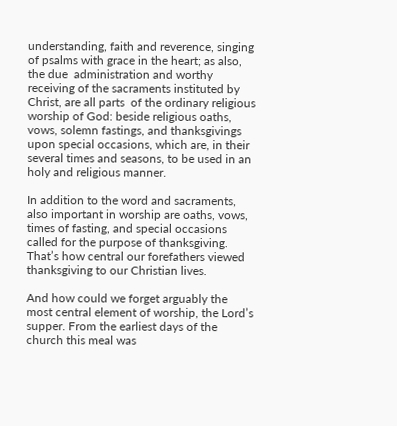understanding, faith and reverence, singing of psalms with grace in the heart; as also, the due  administration and worthy receiving of the sacraments instituted by Christ, are all parts  of the ordinary religious worship of God: beside religious oaths, vows, solemn fastings, and thanksgivings upon special occasions, which are, in their several times and seasons, to be used in an holy and religious manner.

In addition to the word and sacraments, also important in worship are oaths, vows, times of fasting, and special occasions called for the purpose of thanksgiving. That’s how central our forefathers viewed thanksgiving to our Christian lives.

And how could we forget arguably the most central element of worship, the Lord’s supper. From the earliest days of the church this meal was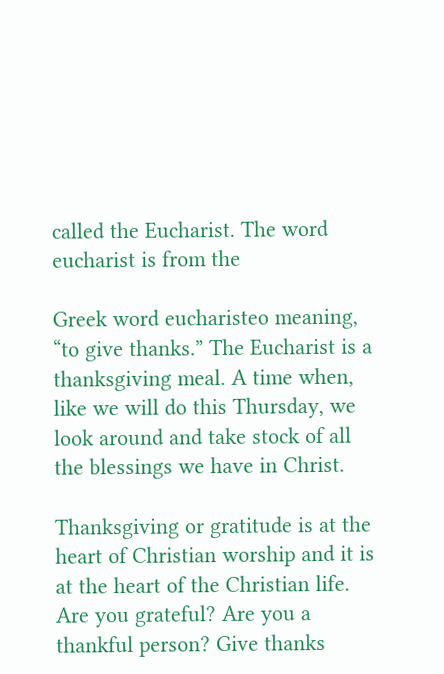called the Eucharist. The word eucharist is from the

Greek word eucharisteo meaning, “to give thanks.” The Eucharist is a thanksgiving meal. A time when, like we will do this Thursday, we look around and take stock of all the blessings we have in Christ.

Thanksgiving or gratitude is at the heart of Christian worship and it is at the heart of the Christian life. Are you grateful? Are you a thankful person? Give thanks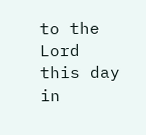to the Lord this day in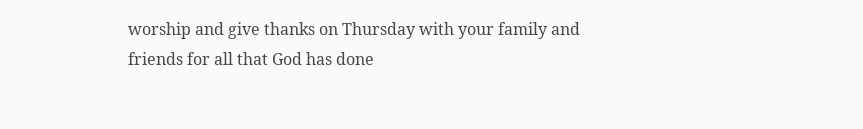worship and give thanks on Thursday with your family and friends for all that God has done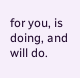for you, is doing, and will do.